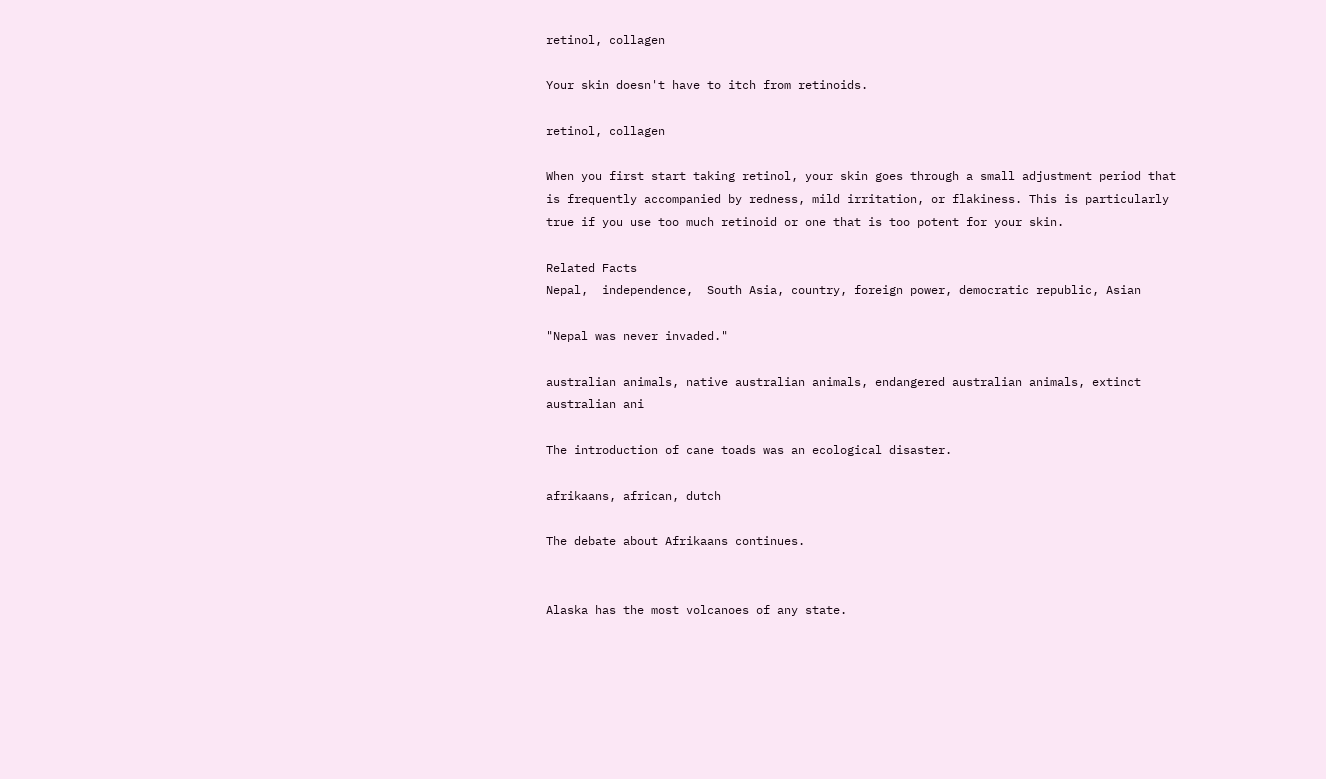retinol, collagen

Your skin doesn't have to itch from retinoids.

retinol, collagen

When you first start taking retinol, your skin goes through a small adjustment period that is frequently accompanied by redness, mild irritation, or flakiness. This is particularly true if you use too much retinoid or one that is too potent for your skin.

Related Facts
Nepal,  independence,  South Asia, country, foreign power, democratic republic, Asian

"Nepal was never invaded."

australian animals, native australian animals, endangered australian animals, extinct australian ani

The introduction of cane toads was an ecological disaster.

afrikaans, african, dutch

The debate about Afrikaans continues.


Alaska has the most volcanoes of any state.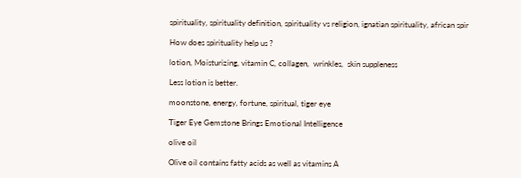spirituality, spirituality definition, spirituality vs religion, ignatian spirituality, african spir

How does spirituality help us ?

lotion, Moisturizing, vitamin C, collagen,  wrinkles,  skin suppleness

Less lotion is better.

moonstone, energy, fortune, spiritual, tiger eye

Tiger Eye Gemstone Brings Emotional Intelligence

olive oil

Olive oil contains fatty acids as well as vitamins A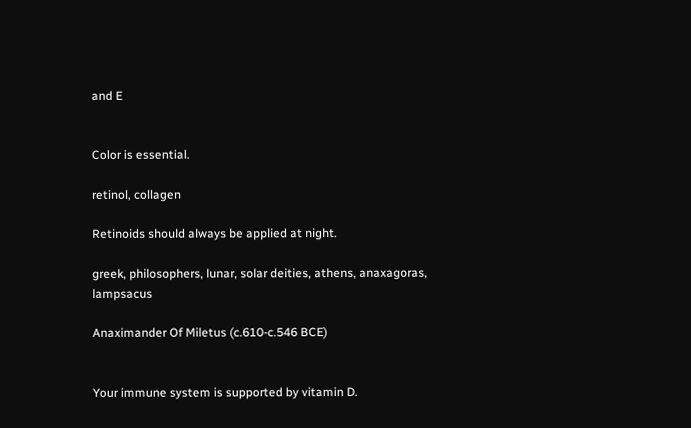and E


Color is essential.

retinol, collagen

Retinoids should always be applied at night.

greek, philosophers, lunar, solar deities, athens, anaxagoras, lampsacus

Anaximander Of Miletus (c.610-c.546 BCE)


Your immune system is supported by vitamin D.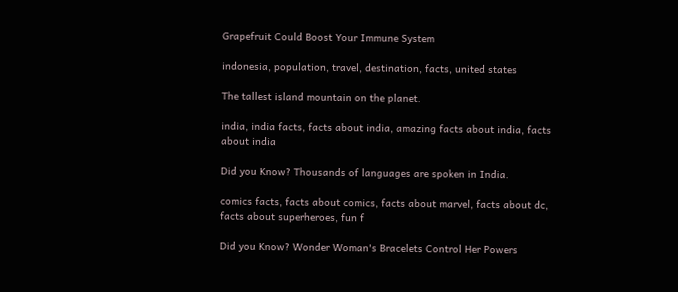Grapefruit Could Boost Your Immune System

indonesia, population, travel, destination, facts, united states

The tallest island mountain on the planet.

india, india facts, facts about india, amazing facts about india, facts about india

Did you Know? Thousands of languages are spoken in India.

comics facts, facts about comics, facts about marvel, facts about dc, facts about superheroes, fun f

Did you Know? Wonder Woman's Bracelets Control Her Powers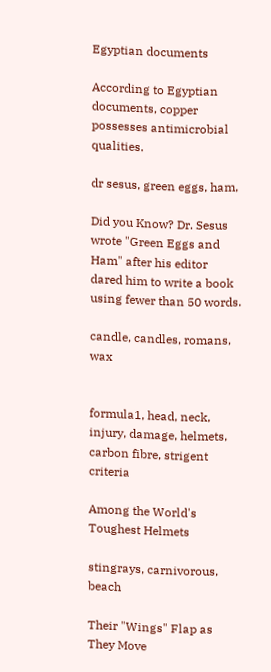Egyptian documents

According to Egyptian documents, copper possesses antimicrobial qualities.

dr sesus, green eggs, ham,

Did you Know? Dr. Sesus wrote "Green Eggs and Ham" after his editor dared him to write a book using fewer than 50 words.

candle, candles, romans, wax


formula1, head, neck, injury, damage, helmets, carbon fibre, strigent criteria

Among the World's Toughest Helmets

stingrays, carnivorous, beach

Their "Wings" Flap as They Move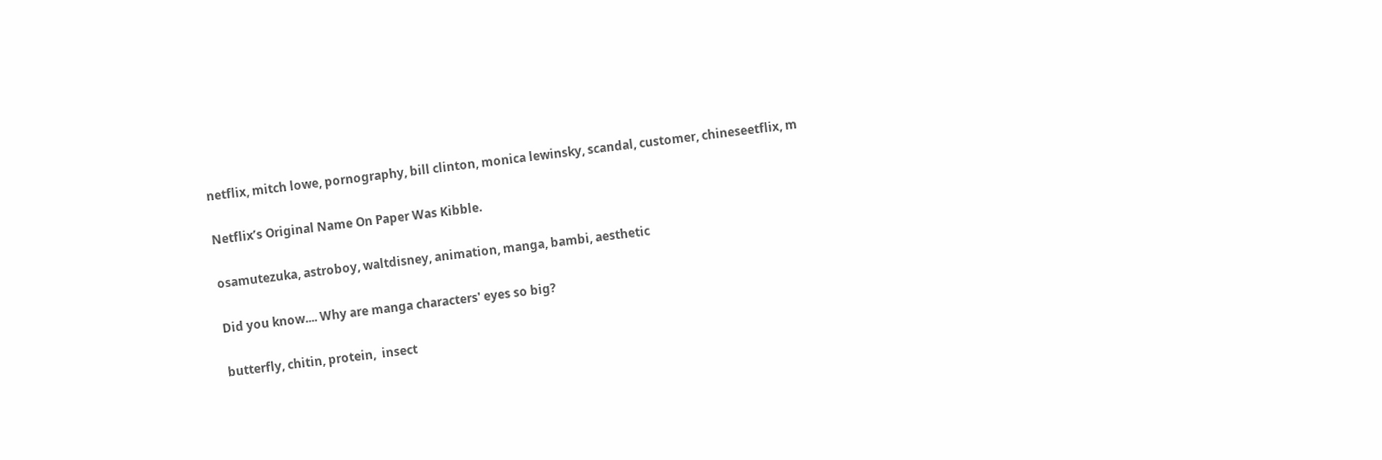netflix, mitch lowe, pornography, bill clinton, monica lewinsky, scandal, customer, chineseetflix, m

Netflix’s Original Name On Paper Was Kibble.

osamutezuka, astroboy, waltdisney, animation, manga, bambi, aesthetic

Did you know.... Why are manga characters' eyes so big?

butterfly, chitin, protein,  insect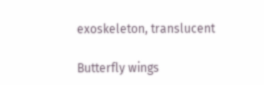exoskeleton, translucent

Butterfly wings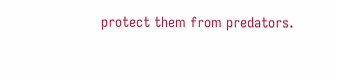protect them from predators.